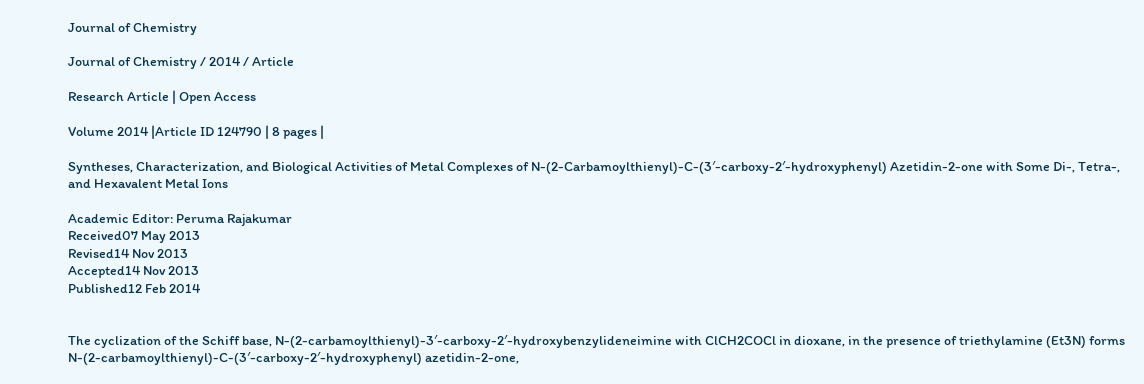Journal of Chemistry

Journal of Chemistry / 2014 / Article

Research Article | Open Access

Volume 2014 |Article ID 124790 | 8 pages |

Syntheses, Characterization, and Biological Activities of Metal Complexes of N-(2-Carbamoylthienyl)-C-(3′-carboxy-2′-hydroxyphenyl) Azetidin-2-one with Some Di-, Tetra-, and Hexavalent Metal Ions

Academic Editor: Peruma Rajakumar
Received07 May 2013
Revised14 Nov 2013
Accepted14 Nov 2013
Published12 Feb 2014


The cyclization of the Schiff base, N-(2-carbamoylthienyl)-3′-carboxy-2′-hydroxybenzylideneimine with ClCH2COCl in dioxane, in the presence of triethylamine (Et3N) forms N-(2-carbamoylthienyl)-C-(3′-carboxy-2′-hydroxyphenyl) azetidin-2-one,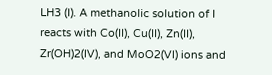LH3 (I). A methanolic solution of I reacts with Co(II), Cu(II), Zn(II), Zr(OH)2(IV), and MoO2(VI) ions and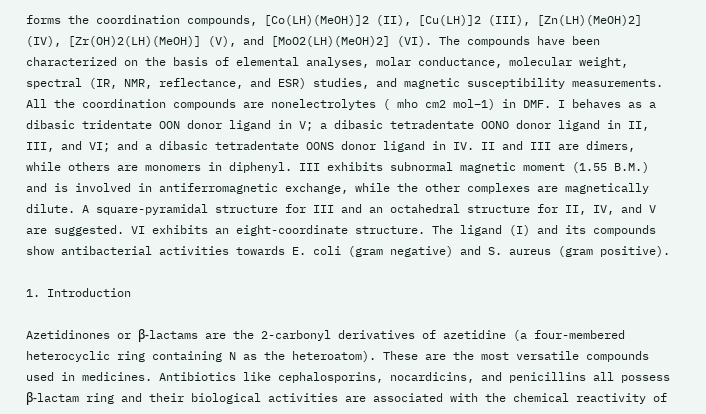forms the coordination compounds, [Co(LH)(MeOH)]2 (II), [Cu(LH)]2 (III), [Zn(LH)(MeOH)2] (IV), [Zr(OH)2(LH)(MeOH)] (V), and [MoO2(LH)(MeOH)2] (VI). The compounds have been characterized on the basis of elemental analyses, molar conductance, molecular weight, spectral (IR, NMR, reflectance, and ESR) studies, and magnetic susceptibility measurements. All the coordination compounds are nonelectrolytes ( mho cm2 mol−1) in DMF. I behaves as a dibasic tridentate OON donor ligand in V; a dibasic tetradentate OONO donor ligand in II, III, and VI; and a dibasic tetradentate OONS donor ligand in IV. II and III are dimers, while others are monomers in diphenyl. III exhibits subnormal magnetic moment (1.55 B.M.) and is involved in antiferromagnetic exchange, while the other complexes are magnetically dilute. A square-pyramidal structure for III and an octahedral structure for II, IV, and V are suggested. VI exhibits an eight-coordinate structure. The ligand (I) and its compounds show antibacterial activities towards E. coli (gram negative) and S. aureus (gram positive).

1. Introduction

Azetidinones or β-lactams are the 2-carbonyl derivatives of azetidine (a four-membered heterocyclic ring containing N as the heteroatom). These are the most versatile compounds used in medicines. Antibiotics like cephalosporins, nocardicins, and penicillins all possess β-lactam ring and their biological activities are associated with the chemical reactivity of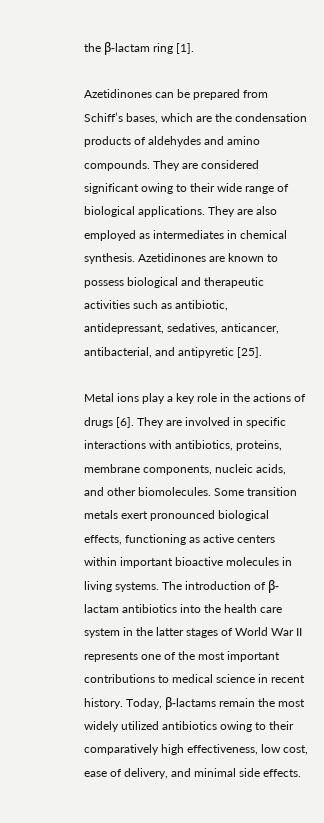the β-lactam ring [1].

Azetidinones can be prepared from Schiff’s bases, which are the condensation products of aldehydes and amino compounds. They are considered significant owing to their wide range of biological applications. They are also employed as intermediates in chemical synthesis. Azetidinones are known to possess biological and therapeutic activities such as antibiotic, antidepressant, sedatives, anticancer, antibacterial, and antipyretic [25].

Metal ions play a key role in the actions of drugs [6]. They are involved in specific interactions with antibiotics, proteins, membrane components, nucleic acids, and other biomolecules. Some transition metals exert pronounced biological effects, functioning as active centers within important bioactive molecules in living systems. The introduction of β-lactam antibiotics into the health care system in the latter stages of World War II represents one of the most important contributions to medical science in recent history. Today, β-lactams remain the most widely utilized antibiotics owing to their comparatively high effectiveness, low cost, ease of delivery, and minimal side effects.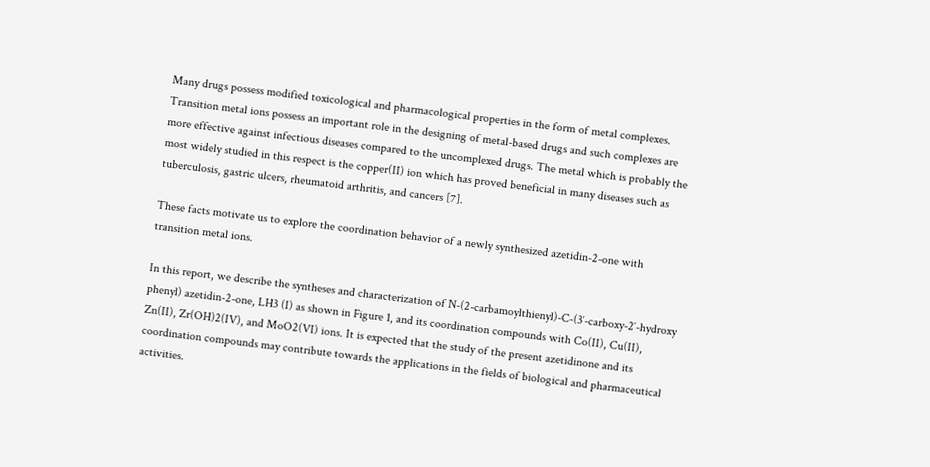Many drugs possess modified toxicological and pharmacological properties in the form of metal complexes. Transition metal ions possess an important role in the designing of metal-based drugs and such complexes are more effective against infectious diseases compared to the uncomplexed drugs. The metal which is probably the most widely studied in this respect is the copper(II) ion which has proved beneficial in many diseases such as tuberculosis, gastric ulcers, rheumatoid arthritis, and cancers [7].

These facts motivate us to explore the coordination behavior of a newly synthesized azetidin-2-one with transition metal ions.

In this report, we describe the syntheses and characterization of N-(2-carbamoylthienyl)-C-(3′-carboxy-2′-hydroxy phenyl) azetidin-2-one, LH3 (I) as shown in Figure 1, and its coordination compounds with Co(II), Cu(II), Zn(II), Zr(OH)2(IV), and MoO2(VI) ions. It is expected that the study of the present azetidinone and its coordination compounds may contribute towards the applications in the fields of biological and pharmaceutical activities.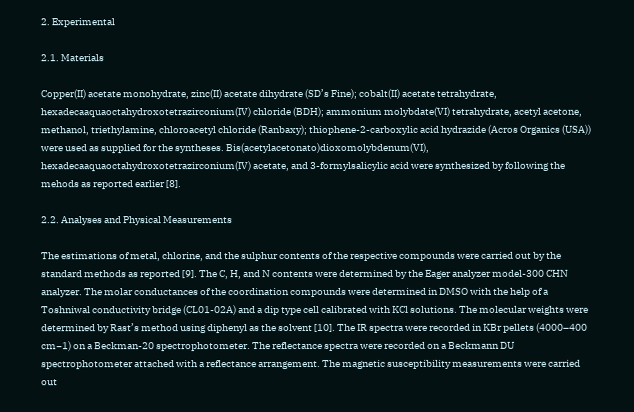2. Experimental

2.1. Materials

Copper(II) acetate monohydrate, zinc(II) acetate dihydrate (SD’s Fine); cobalt(II) acetate tetrahydrate, hexadecaaquaoctahydroxotetrazirconium(IV) chloride (BDH); ammonium molybdate(VI) tetrahydrate, acetyl acetone, methanol, triethylamine, chloroacetyl chloride (Ranbaxy); thiophene-2-carboxylic acid hydrazide (Acros Organics (USA)) were used as supplied for the syntheses. Bis(acetylacetonato)dioxomolybdenum(VI), hexadecaaquaoctahydroxotetrazirconium(IV) acetate, and 3-formylsalicylic acid were synthesized by following the mehods as reported earlier [8].

2.2. Analyses and Physical Measurements

The estimations of metal, chlorine, and the sulphur contents of the respective compounds were carried out by the standard methods as reported [9]. The C, H, and N contents were determined by the Eager analyzer model-300 CHN analyzer. The molar conductances of the coordination compounds were determined in DMSO with the help of a Toshniwal conductivity bridge (CL01-02A) and a dip type cell calibrated with KCl solutions. The molecular weights were determined by Rast’s method using diphenyl as the solvent [10]. The IR spectra were recorded in KBr pellets (4000–400 cm−1) on a Beckman-20 spectrophotometer. The reflectance spectra were recorded on a Beckmann DU spectrophotometer attached with a reflectance arrangement. The magnetic susceptibility measurements were carried out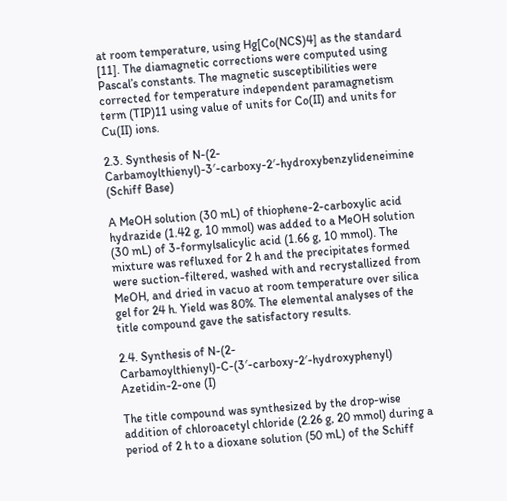at room temperature, using Hg[Co(NCS)4] as the standard [11]. The diamagnetic corrections were computed using Pascal’s constants. The magnetic susceptibilities were corrected for temperature independent paramagnetism term (TIP)11 using value of units for Co(II) and units for Cu(II) ions.

2.3. Synthesis of N-(2-Carbamoylthienyl)-3′-carboxy-2′-hydroxybenzylideneimine (Schiff Base)

A MeOH solution (30 mL) of thiophene-2-carboxylic acid hydrazide (1.42 g, 10 mmol) was added to a MeOH solution (30 mL) of 3-formylsalicylic acid (1.66 g, 10 mmol). The mixture was refluxed for 2 h and the precipitates formed were suction-filtered, washed with and recrystallized from MeOH, and dried in vacuo at room temperature over silica gel for 24 h. Yield was 80%. The elemental analyses of the title compound gave the satisfactory results.

2.4. Synthesis of N-(2-Carbamoylthienyl)-C-(3′-carboxy-2′-hydroxyphenyl) Azetidin-2-one (I)

The title compound was synthesized by the drop-wise addition of chloroacetyl chloride (2.26 g, 20 mmol) during a period of 2 h to a dioxane solution (50 mL) of the Schiff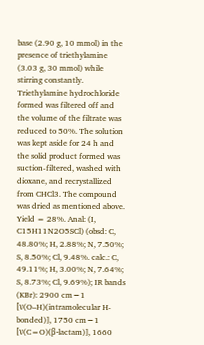base (2.90 g, 10 mmol) in the presence of triethylamine (3.03 g, 30 mmol) while stirring constantly. Triethylamine hydrochloride formed was filtered off and the volume of the filtrate was reduced to 50%. The solution was kept aside for 24 h and the solid product formed was suction-filtered, washed with dioxane, and recrystallized from CHCl3. The compound was dried as mentioned above. Yield = 28%. Anal: (I, C15H11N2O5SCl) (obsd: C, 48.80%; H, 2.88%; N, 7.50%; S, 8.50%; Cl, 9.48%. calc.: C, 49.11%; H, 3.00%; N, 7.64%; S, 8.73%; Cl, 9.69%); IR bands (KBr): 2900 cm−1 [ν(O–H)(intramolecular H-bonded)], 1750 cm−1 [ν(C=O)(β-lactam)], 1660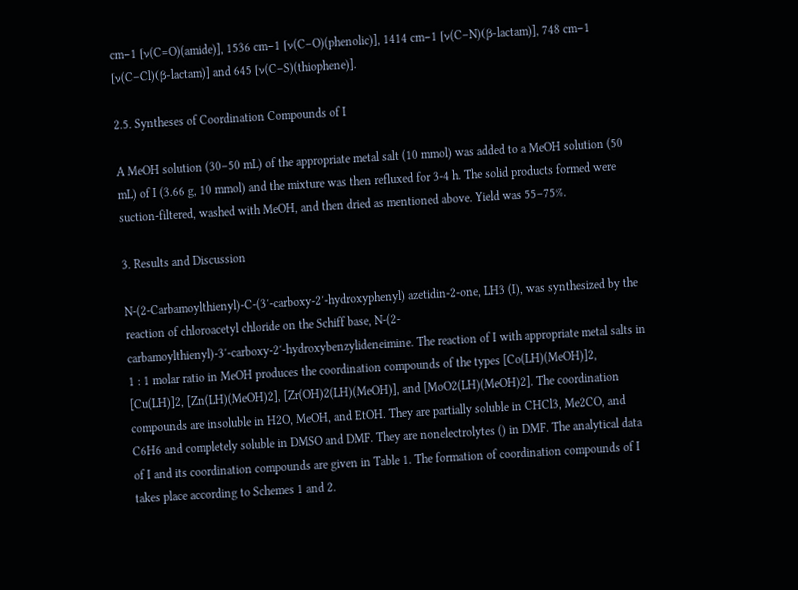cm−1 [ν(C=O)(amide)], 1536 cm−1 [ν(C–O)(phenolic)], 1414 cm−1 [ν(C–N)(β-lactam)], 748 cm−1 [ν(C–Cl)(β-lactam)] and 645 [ν(C–S)(thiophene)].

2.5. Syntheses of Coordination Compounds of I

A MeOH solution (30–50 mL) of the appropriate metal salt (10 mmol) was added to a MeOH solution (50 mL) of I (3.66 g, 10 mmol) and the mixture was then refluxed for 3-4 h. The solid products formed were suction-filtered, washed with MeOH, and then dried as mentioned above. Yield was 55–75%.

3. Results and Discussion

N-(2-Carbamoylthienyl)-C-(3′-carboxy-2′-hydroxyphenyl) azetidin-2-one, LH3 (I), was synthesized by the reaction of chloroacetyl chloride on the Schiff base, N-(2-carbamoylthienyl)-3′-carboxy-2′-hydroxybenzylideneimine. The reaction of I with appropriate metal salts in 1 : 1 molar ratio in MeOH produces the coordination compounds of the types [Co(LH)(MeOH)]2, [Cu(LH)]2, [Zn(LH)(MeOH)2], [Zr(OH)2(LH)(MeOH)], and [MoO2(LH)(MeOH)2]. The coordination compounds are insoluble in H2O, MeOH, and EtOH. They are partially soluble in CHCl3, Me2CO, and C6H6 and completely soluble in DMSO and DMF. They are nonelectrolytes () in DMF. The analytical data of I and its coordination compounds are given in Table 1. The formation of coordination compounds of I takes place according to Schemes 1 and 2.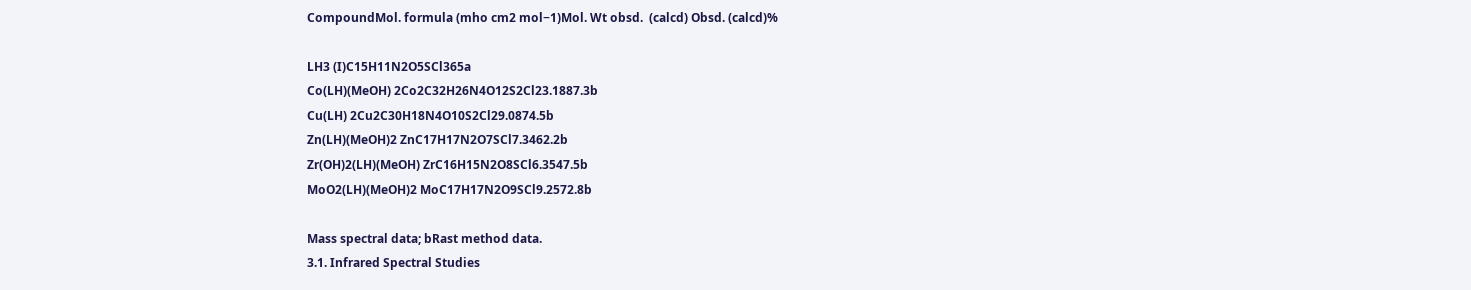CompoundMol. formula (mho cm2 mol−1)Mol. Wt obsd.  (calcd) Obsd. (calcd)%

LH3 (I)C15H11N2O5SCl365a
Co(LH)(MeOH) 2Co2C32H26N4O12S2Cl23.1887.3b
Cu(LH) 2Cu2C30H18N4O10S2Cl29.0874.5b
Zn(LH)(MeOH)2 ZnC17H17N2O7SCl7.3462.2b
Zr(OH)2(LH)(MeOH) ZrC16H15N2O8SCl6.3547.5b
MoO2(LH)(MeOH)2 MoC17H17N2O9SCl9.2572.8b

Mass spectral data; bRast method data.
3.1. Infrared Spectral Studies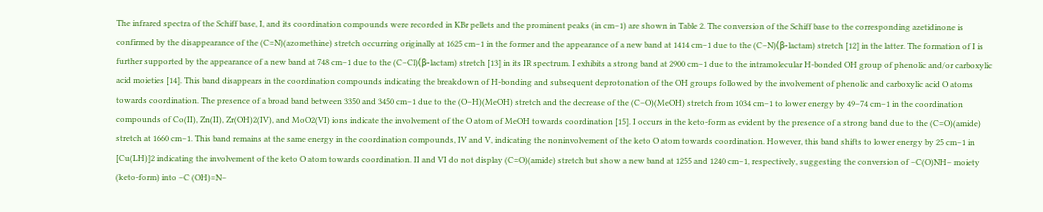The infrared spectra of the Schiff base, I, and its coordination compounds were recorded in KBr pellets and the prominent peaks (in cm−1) are shown in Table 2. The conversion of the Schiff base to the corresponding azetidinone is confirmed by the disappearance of the (C=N)(azomethine) stretch occurring originally at 1625 cm−1 in the former and the appearance of a new band at 1414 cm−1 due to the (C–N)(β-lactam) stretch [12] in the latter. The formation of I is further supported by the appearance of a new band at 748 cm−1 due to the (C–Cl)(β-lactam) stretch [13] in its IR spectrum. I exhibits a strong band at 2900 cm−1 due to the intramolecular H-bonded OH group of phenolic and/or carboxylic acid moieties [14]. This band disappears in the coordination compounds indicating the breakdown of H-bonding and subsequent deprotonation of the OH groups followed by the involvement of phenolic and carboxylic acid O atoms towards coordination. The presence of a broad band between 3350 and 3450 cm−1 due to the (O–H)(MeOH) stretch and the decrease of the (C–O)(MeOH) stretch from 1034 cm−1 to lower energy by 49–74 cm−1 in the coordination compounds of Co(II), Zn(II), Zr(OH)2(IV), and MoO2(VI) ions indicate the involvement of the O atom of MeOH towards coordination [15]. I occurs in the keto-form as evident by the presence of a strong band due to the (C=O)(amide) stretch at 1660 cm−1. This band remains at the same energy in the coordination compounds, IV and V, indicating the noninvolvement of the keto O atom towards coordination. However, this band shifts to lower energy by 25 cm−1 in [Cu(LH)]2 indicating the involvement of the keto O atom towards coordination. II and VI do not display (C=O)(amide) stretch but show a new band at 1255 and 1240 cm−1, respectively, suggesting the conversion of –C(O)NH– moiety (keto-form) into –C (OH)=N–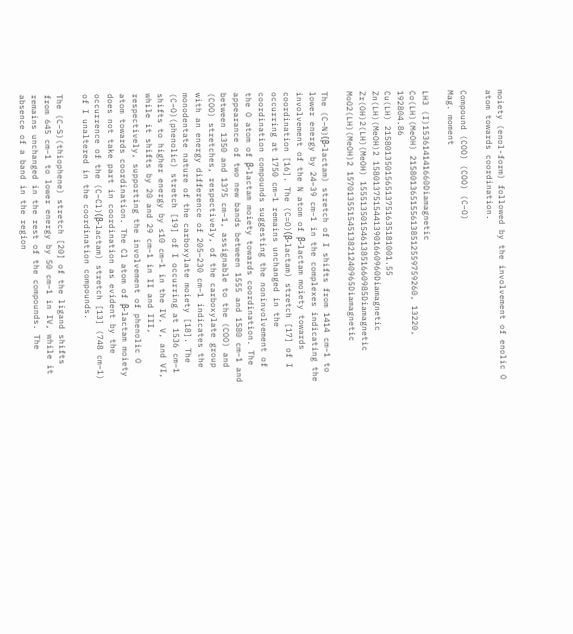moiety (enol-form) followed by the involvement of enolic O atom towards coordination.

Compound (COO) (COO) (C–O)
Mag. moment

LH3 (I)153614141660Diamagnetic
Co(LH)(MeOH) 2158013651556138512559759260, 13220, 192804.86
Cu(LH) 215801350156513751635181001.55
Zn(LH)(MeOH)2 15801375154413901660960Diamagnetic
Zr(OH)2(LH)(MeOH) 15551350154613851660985Diamagnetic
MoO2(LH)(MeOH)2 15701355154513821240965Diamagnetic

The (C–N)(β-lactam) stretch of I shifts from 1414 cm−1 to lower energy by 24–39 cm−1 in the complexes indicating the involvement of the N atom of β-lactam moiety towards coordination [16]. The (C=O)(β-lactam) stretch [17] of I occurring at 1750 cm−1 remains unchanged in the coordination compounds suggesting the noninvolvement of the O atom of β-lactam moiety towards coordination. The appearance of two new bands between 1555 and 1580 cm−1 and between 1350 and 1375 cm−1, assignable to the (COO) and (COO) stretches, respectively, of the carboxylate group with an energy difference of 205–230 cm−1 indicates the monodentate nature of the carboxylate moiety [18]. The (C–O)(phenolic) stretch [19] of I occurring at 1536 cm−1 shifts to higher energy by ≤10 cm−1 in the IV, V, and VI, while it shifts by 20 and 29 cm−1 in II and III, respectively, supporting the involvement of phenolic O atom towards coordination. The Cl atom of β-lactam moiety does not take part in coordination as evident by the occurrence of the (C–Cl)(β-lactam) stretch [13] (748 cm−1) of I unaltered in the coordination compounds.

The (C–S)(thiophene) stretch [20] of the ligand shifts from 645 cm−1 to lower energy by 50 cm−1 in IV, while it remains unchanged in the rest of the compounds. The absence of a band in the region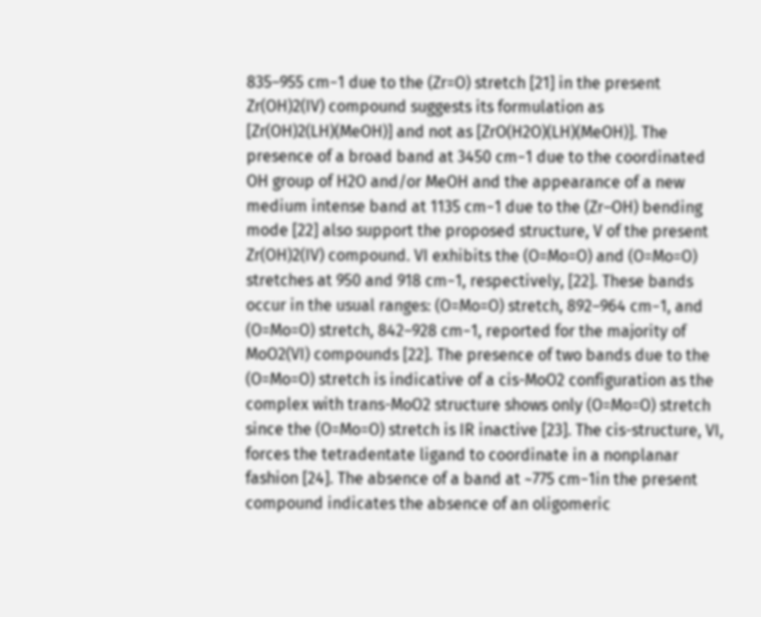835–955 cm−1 due to the (Zr=O) stretch [21] in the present Zr(OH)2(IV) compound suggests its formulation as [Zr(OH)2(LH)(MeOH)] and not as [ZrO(H2O)(LH)(MeOH)]. The presence of a broad band at 3450 cm−1 due to the coordinated OH group of H2O and/or MeOH and the appearance of a new medium intense band at 1135 cm−1 due to the (Zr–OH) bending mode [22] also support the proposed structure, V of the present Zr(OH)2(IV) compound. VI exhibits the (O=Mo=O) and (O=Mo=O) stretches at 950 and 918 cm−1, respectively, [22]. These bands occur in the usual ranges: (O=Mo=O) stretch, 892–964 cm−1, and (O=Mo=O) stretch, 842–928 cm−1, reported for the majority of MoO2(VI) compounds [22]. The presence of two bands due to the (O=Mo=O) stretch is indicative of a cis-MoO2 configuration as the complex with trans-MoO2 structure shows only (O=Mo=O) stretch since the (O=Mo=O) stretch is IR inactive [23]. The cis-structure, VI, forces the tetradentate ligand to coordinate in a nonplanar fashion [24]. The absence of a band at ~775 cm−1in the present compound indicates the absence of an oligomeric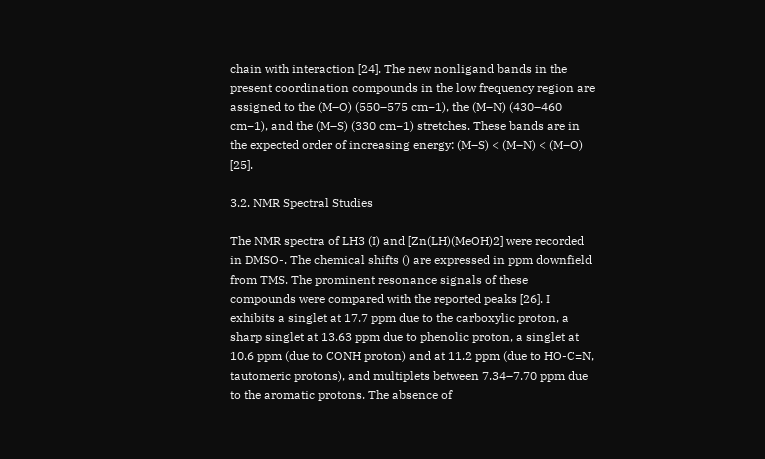chain with interaction [24]. The new nonligand bands in the present coordination compounds in the low frequency region are assigned to the (M–O) (550–575 cm−1), the (M–N) (430–460 cm−1), and the (M–S) (330 cm−1) stretches. These bands are in the expected order of increasing energy: (M–S) < (M–N) < (M–O) [25].

3.2. NMR Spectral Studies

The NMR spectra of LH3 (I) and [Zn(LH)(MeOH)2] were recorded in DMSO-. The chemical shifts () are expressed in ppm downfield from TMS. The prominent resonance signals of these compounds were compared with the reported peaks [26]. I exhibits a singlet at 17.7 ppm due to the carboxylic proton, a sharp singlet at 13.63 ppm due to phenolic proton, a singlet at 10.6 ppm (due to CONH proton) and at 11.2 ppm (due to HO-C=N, tautomeric protons), and multiplets between 7.34–7.70 ppm due to the aromatic protons. The absence of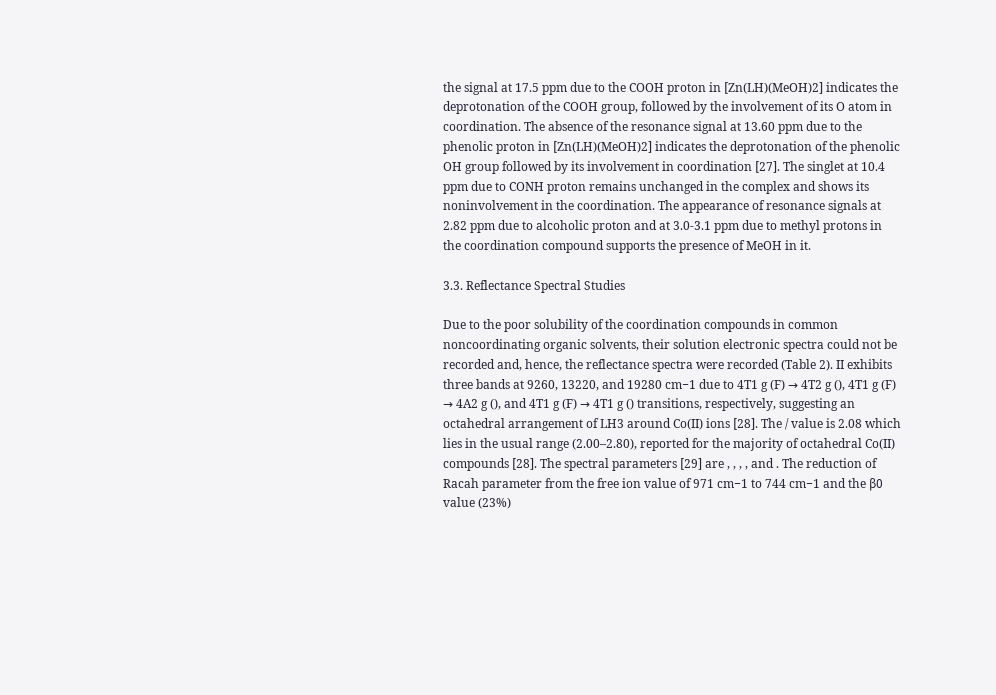the signal at 17.5 ppm due to the COOH proton in [Zn(LH)(MeOH)2] indicates the deprotonation of the COOH group, followed by the involvement of its O atom in coordination. The absence of the resonance signal at 13.60 ppm due to the phenolic proton in [Zn(LH)(MeOH)2] indicates the deprotonation of the phenolic OH group followed by its involvement in coordination [27]. The singlet at 10.4 ppm due to CONH proton remains unchanged in the complex and shows its noninvolvement in the coordination. The appearance of resonance signals at 2.82 ppm due to alcoholic proton and at 3.0-3.1 ppm due to methyl protons in the coordination compound supports the presence of MeOH in it.

3.3. Reflectance Spectral Studies

Due to the poor solubility of the coordination compounds in common noncoordinating organic solvents, their solution electronic spectra could not be recorded and, hence, the reflectance spectra were recorded (Table 2). II exhibits three bands at 9260, 13220, and 19280 cm−1 due to 4T1 g (F) → 4T2 g (), 4T1 g (F) → 4A2 g (), and 4T1 g (F) → 4T1 g () transitions, respectively, suggesting an octahedral arrangement of LH3 around Co(II) ions [28]. The / value is 2.08 which lies in the usual range (2.00–2.80), reported for the majority of octahedral Co(II) compounds [28]. The spectral parameters [29] are , , , , and . The reduction of Racah parameter from the free ion value of 971 cm−1 to 744 cm−1 and the β0 value (23%)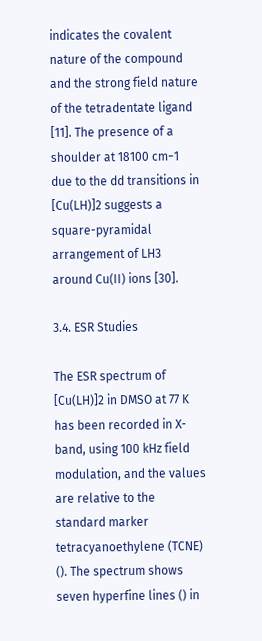indicates the covalent nature of the compound and the strong field nature of the tetradentate ligand [11]. The presence of a shoulder at 18100 cm−1 due to the dd transitions in [Cu(LH)]2 suggests a square-pyramidal arrangement of LH3 around Cu(II) ions [30].

3.4. ESR Studies

The ESR spectrum of [Cu(LH)]2 in DMSO at 77 K has been recorded in X-band, using 100 kHz field modulation, and the values are relative to the standard marker tetracyanoethylene (TCNE) (). The spectrum shows seven hyperfine lines () in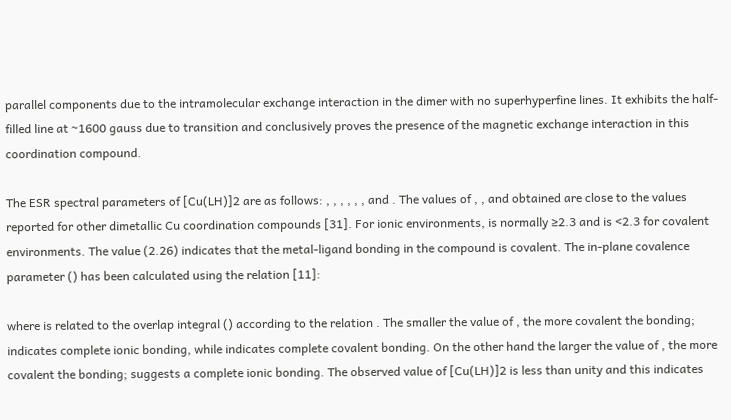parallel components due to the intramolecular exchange interaction in the dimer with no superhyperfine lines. It exhibits the half-filled line at ~1600 gauss due to transition and conclusively proves the presence of the magnetic exchange interaction in this coordination compound.

The ESR spectral parameters of [Cu(LH)]2 are as follows: , , , , , , and . The values of , , and obtained are close to the values reported for other dimetallic Cu coordination compounds [31]. For ionic environments, is normally ≥2.3 and is <2.3 for covalent environments. The value (2.26) indicates that the metal-ligand bonding in the compound is covalent. The in-plane covalence parameter () has been calculated using the relation [11]:

where is related to the overlap integral () according to the relation . The smaller the value of , the more covalent the bonding; indicates complete ionic bonding, while indicates complete covalent bonding. On the other hand the larger the value of , the more covalent the bonding; suggests a complete ionic bonding. The observed value of [Cu(LH)]2 is less than unity and this indicates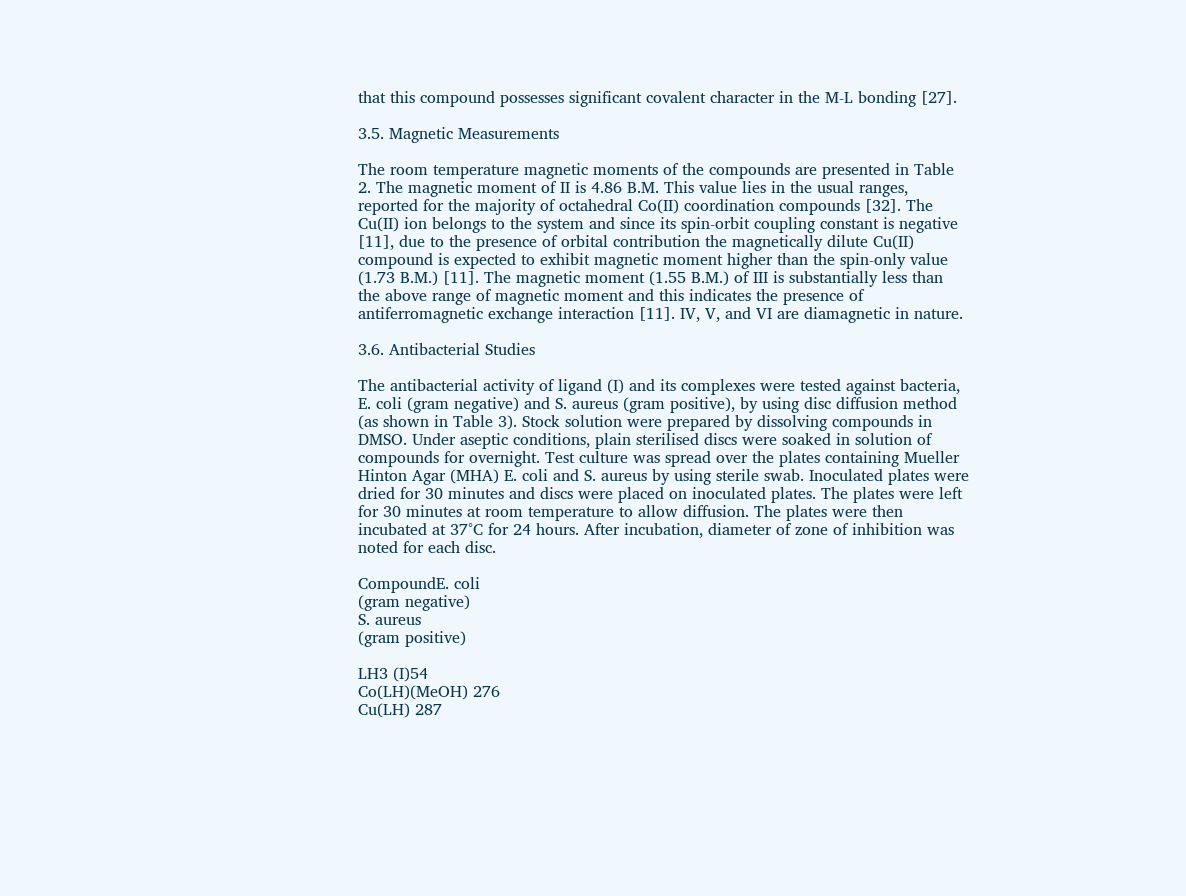that this compound possesses significant covalent character in the M-L bonding [27].

3.5. Magnetic Measurements

The room temperature magnetic moments of the compounds are presented in Table 2. The magnetic moment of II is 4.86 B.M. This value lies in the usual ranges, reported for the majority of octahedral Co(II) coordination compounds [32]. The Cu(II) ion belongs to the system and since its spin-orbit coupling constant is negative [11], due to the presence of orbital contribution the magnetically dilute Cu(II) compound is expected to exhibit magnetic moment higher than the spin-only value (1.73 B.M.) [11]. The magnetic moment (1.55 B.M.) of III is substantially less than the above range of magnetic moment and this indicates the presence of antiferromagnetic exchange interaction [11]. IV, V, and VI are diamagnetic in nature.

3.6. Antibacterial Studies

The antibacterial activity of ligand (I) and its complexes were tested against bacteria, E. coli (gram negative) and S. aureus (gram positive), by using disc diffusion method (as shown in Table 3). Stock solution were prepared by dissolving compounds in DMSO. Under aseptic conditions, plain sterilised discs were soaked in solution of compounds for overnight. Test culture was spread over the plates containing Mueller Hinton Agar (MHA) E. coli and S. aureus by using sterile swab. Inoculated plates were dried for 30 minutes and discs were placed on inoculated plates. The plates were left for 30 minutes at room temperature to allow diffusion. The plates were then incubated at 37°C for 24 hours. After incubation, diameter of zone of inhibition was noted for each disc.

CompoundE. coli
(gram negative)
S. aureus
(gram positive)

LH3 (I)54
Co(LH)(MeOH) 276
Cu(LH) 287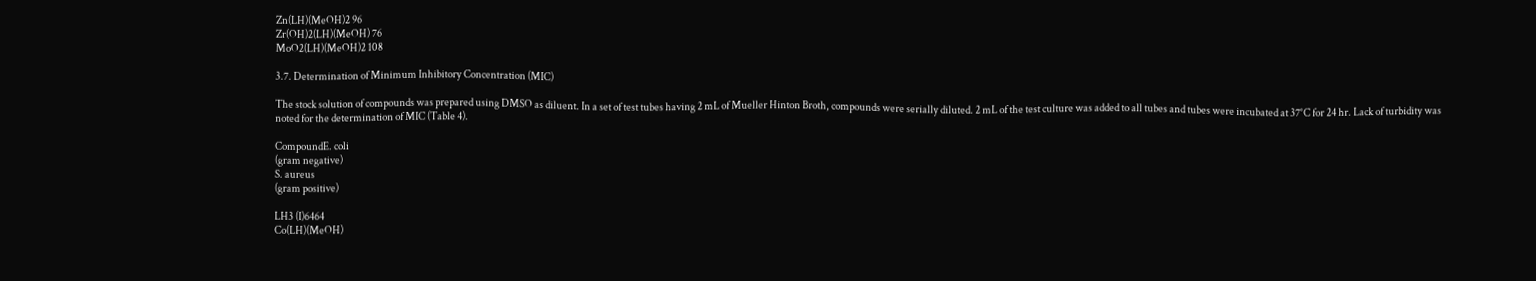Zn(LH)(MeOH)2 96
Zr(OH)2(LH)(MeOH) 76
MoO2(LH)(MeOH)2 108

3.7. Determination of Minimum Inhibitory Concentration (MIC)

The stock solution of compounds was prepared using DMSO as diluent. In a set of test tubes having 2 mL of Mueller Hinton Broth, compounds were serially diluted. 2 mL of the test culture was added to all tubes and tubes were incubated at 37°C for 24 hr. Lack of turbidity was noted for the determination of MIC (Table 4).

CompoundE. coli
(gram negative)
S. aureus
(gram positive)

LH3 (I)6464
Co(LH)(MeOH)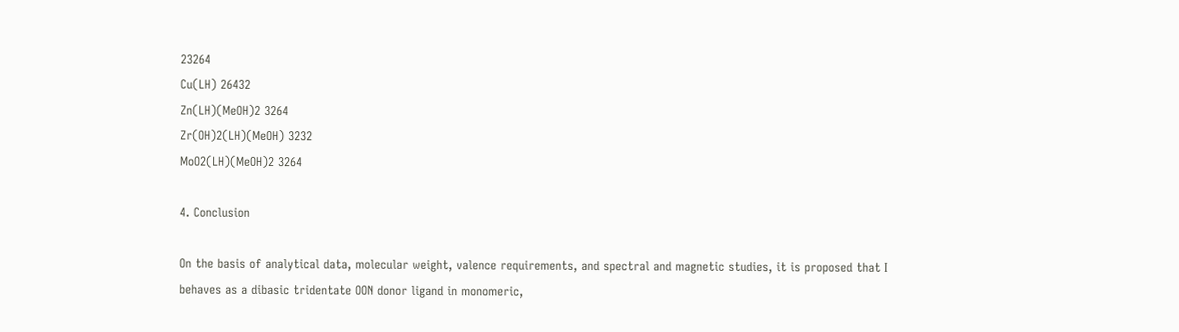23264
Cu(LH) 26432
Zn(LH)(MeOH)2 3264
Zr(OH)2(LH)(MeOH) 3232
MoO2(LH)(MeOH)2 3264

4. Conclusion

On the basis of analytical data, molecular weight, valence requirements, and spectral and magnetic studies, it is proposed that I behaves as a dibasic tridentate OON donor ligand in monomeric,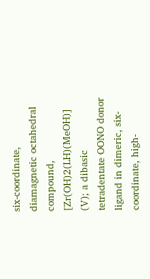six-coordinate, diamagnetic octahedral compound, [Zr(OH)2(LH)(MeOH)] (V); a dibasic tetradentate OONO donor ligand in dimeric, six-coordinate, high-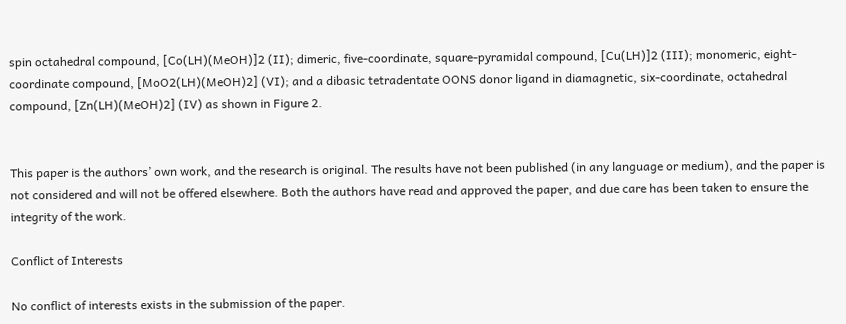spin octahedral compound, [Co(LH)(MeOH)]2 (II); dimeric, five-coordinate, square-pyramidal compound, [Cu(LH)]2 (III); monomeric, eight-coordinate compound, [MoO2(LH)(MeOH)2] (VI); and a dibasic tetradentate OONS donor ligand in diamagnetic, six-coordinate, octahedral compound, [Zn(LH)(MeOH)2] (IV) as shown in Figure 2.


This paper is the authors’ own work, and the research is original. The results have not been published (in any language or medium), and the paper is not considered and will not be offered elsewhere. Both the authors have read and approved the paper, and due care has been taken to ensure the integrity of the work.

Conflict of Interests

No conflict of interests exists in the submission of the paper.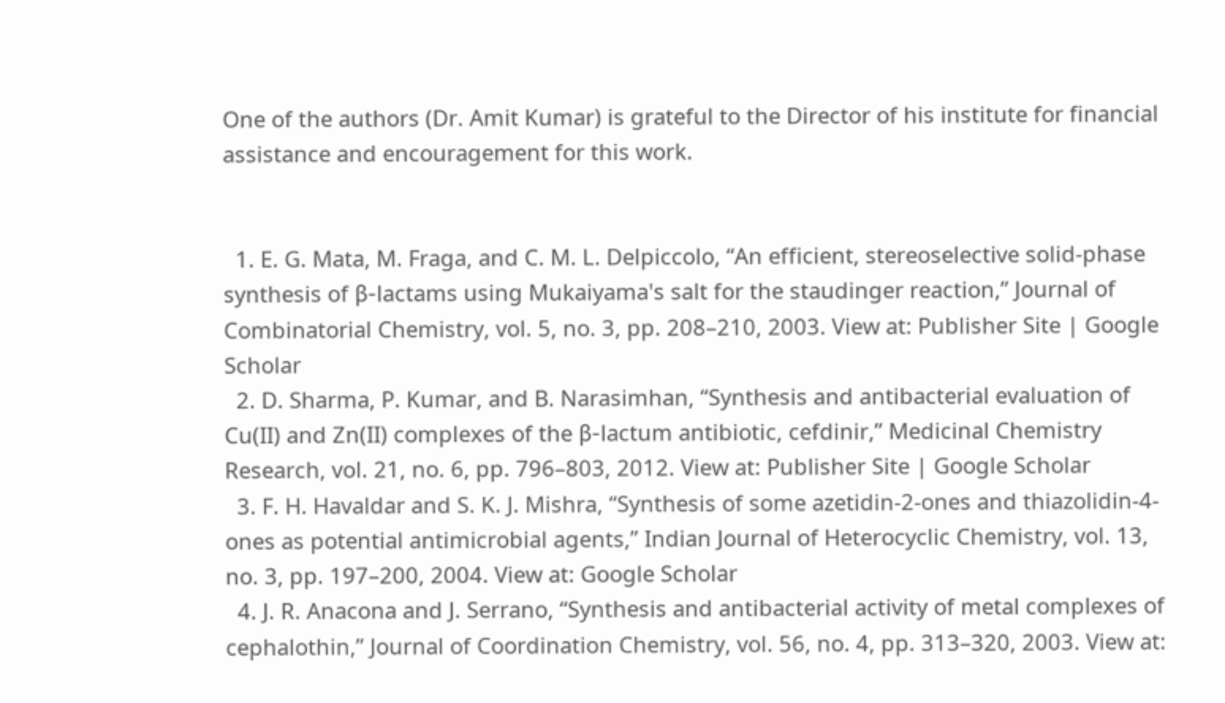One of the authors (Dr. Amit Kumar) is grateful to the Director of his institute for financial assistance and encouragement for this work.


  1. E. G. Mata, M. Fraga, and C. M. L. Delpiccolo, “An efficient, stereoselective solid-phase synthesis of β-lactams using Mukaiyama's salt for the staudinger reaction,” Journal of Combinatorial Chemistry, vol. 5, no. 3, pp. 208–210, 2003. View at: Publisher Site | Google Scholar
  2. D. Sharma, P. Kumar, and B. Narasimhan, “Synthesis and antibacterial evaluation of Cu(II) and Zn(II) complexes of the β-lactum antibiotic, cefdinir,” Medicinal Chemistry Research, vol. 21, no. 6, pp. 796–803, 2012. View at: Publisher Site | Google Scholar
  3. F. H. Havaldar and S. K. J. Mishra, “Synthesis of some azetidin-2-ones and thiazolidin-4-ones as potential antimicrobial agents,” Indian Journal of Heterocyclic Chemistry, vol. 13, no. 3, pp. 197–200, 2004. View at: Google Scholar
  4. J. R. Anacona and J. Serrano, “Synthesis and antibacterial activity of metal complexes of cephalothin,” Journal of Coordination Chemistry, vol. 56, no. 4, pp. 313–320, 2003. View at: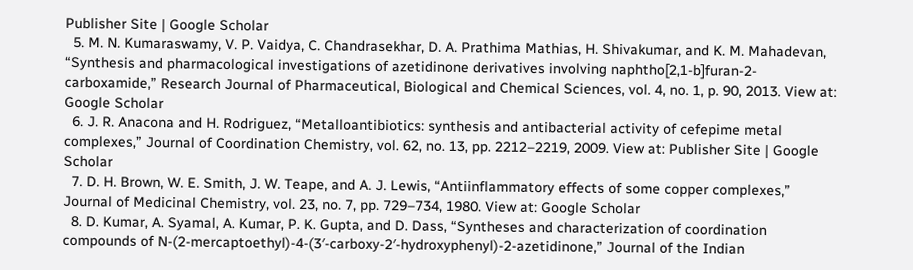Publisher Site | Google Scholar
  5. M. N. Kumaraswamy, V. P. Vaidya, C. Chandrasekhar, D. A. Prathima Mathias, H. Shivakumar, and K. M. Mahadevan, “Synthesis and pharmacological investigations of azetidinone derivatives involving naphtho[2,1-b]furan-2-carboxamide,” Research Journal of Pharmaceutical, Biological and Chemical Sciences, vol. 4, no. 1, p. 90, 2013. View at: Google Scholar
  6. J. R. Anacona and H. Rodriguez, “Metalloantibiotics: synthesis and antibacterial activity of cefepime metal complexes,” Journal of Coordination Chemistry, vol. 62, no. 13, pp. 2212–2219, 2009. View at: Publisher Site | Google Scholar
  7. D. H. Brown, W. E. Smith, J. W. Teape, and A. J. Lewis, “Antiinflammatory effects of some copper complexes,” Journal of Medicinal Chemistry, vol. 23, no. 7, pp. 729–734, 1980. View at: Google Scholar
  8. D. Kumar, A. Syamal, A. Kumar, P. K. Gupta, and D. Dass, “Syntheses and characterization of coordination compounds of N-(2-mercaptoethyl)-4-(3′-carboxy-2′-hydroxyphenyl)-2-azetidinone,” Journal of the Indian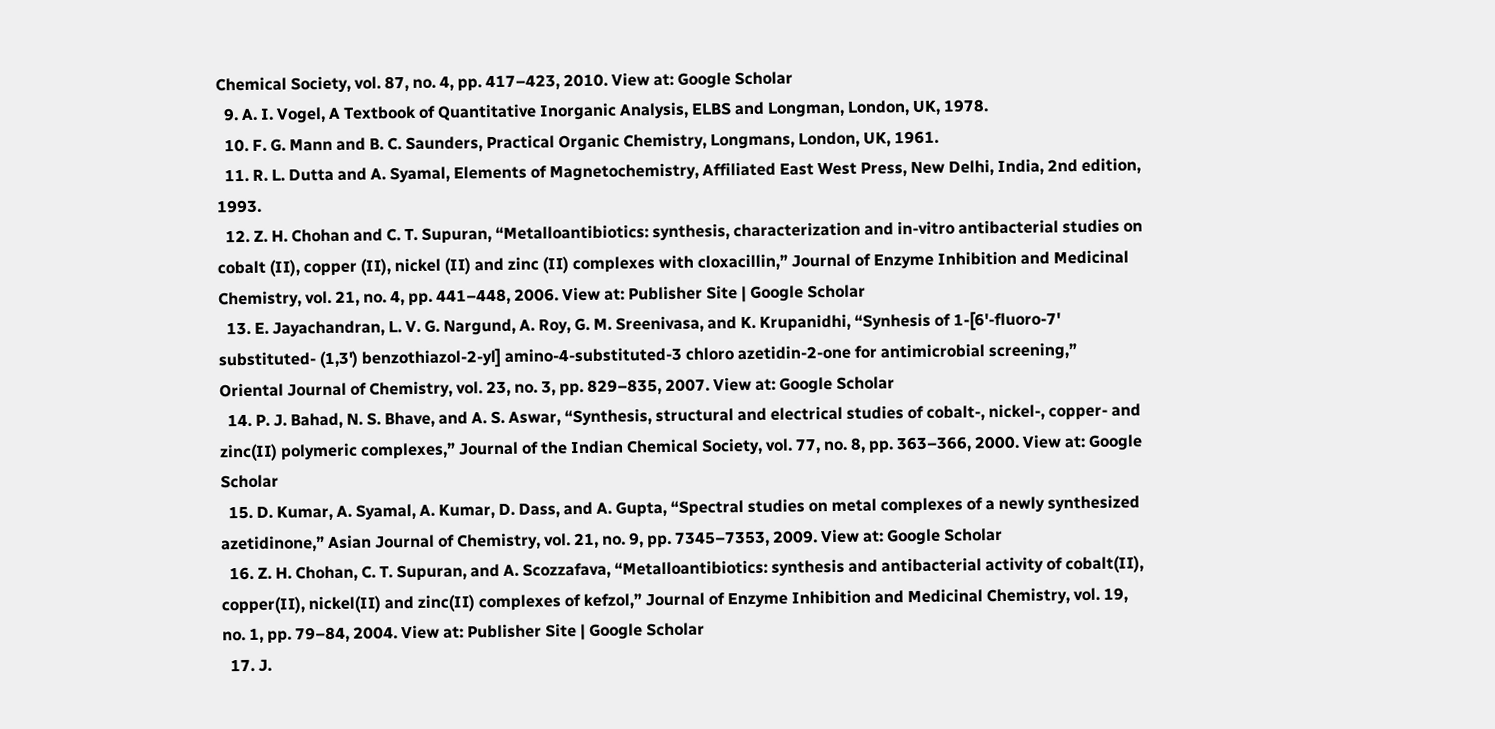Chemical Society, vol. 87, no. 4, pp. 417–423, 2010. View at: Google Scholar
  9. A. I. Vogel, A Textbook of Quantitative Inorganic Analysis, ELBS and Longman, London, UK, 1978.
  10. F. G. Mann and B. C. Saunders, Practical Organic Chemistry, Longmans, London, UK, 1961.
  11. R. L. Dutta and A. Syamal, Elements of Magnetochemistry, Affiliated East West Press, New Delhi, India, 2nd edition, 1993.
  12. Z. H. Chohan and C. T. Supuran, “Metalloantibiotics: synthesis, characterization and in-vitro antibacterial studies on cobalt (II), copper (II), nickel (II) and zinc (II) complexes with cloxacillin,” Journal of Enzyme Inhibition and Medicinal Chemistry, vol. 21, no. 4, pp. 441–448, 2006. View at: Publisher Site | Google Scholar
  13. E. Jayachandran, L. V. G. Nargund, A. Roy, G. M. Sreenivasa, and K. Krupanidhi, “Synhesis of 1-[6'-fluoro-7' substituted- (1,3') benzothiazol-2-yl] amino-4-substituted-3 chloro azetidin-2-one for antimicrobial screening,” Oriental Journal of Chemistry, vol. 23, no. 3, pp. 829–835, 2007. View at: Google Scholar
  14. P. J. Bahad, N. S. Bhave, and A. S. Aswar, “Synthesis, structural and electrical studies of cobalt-, nickel-, copper- and zinc(II) polymeric complexes,” Journal of the Indian Chemical Society, vol. 77, no. 8, pp. 363–366, 2000. View at: Google Scholar
  15. D. Kumar, A. Syamal, A. Kumar, D. Dass, and A. Gupta, “Spectral studies on metal complexes of a newly synthesized azetidinone,” Asian Journal of Chemistry, vol. 21, no. 9, pp. 7345–7353, 2009. View at: Google Scholar
  16. Z. H. Chohan, C. T. Supuran, and A. Scozzafava, “Metalloantibiotics: synthesis and antibacterial activity of cobalt(II), copper(II), nickel(II) and zinc(II) complexes of kefzol,” Journal of Enzyme Inhibition and Medicinal Chemistry, vol. 19, no. 1, pp. 79–84, 2004. View at: Publisher Site | Google Scholar
  17. J.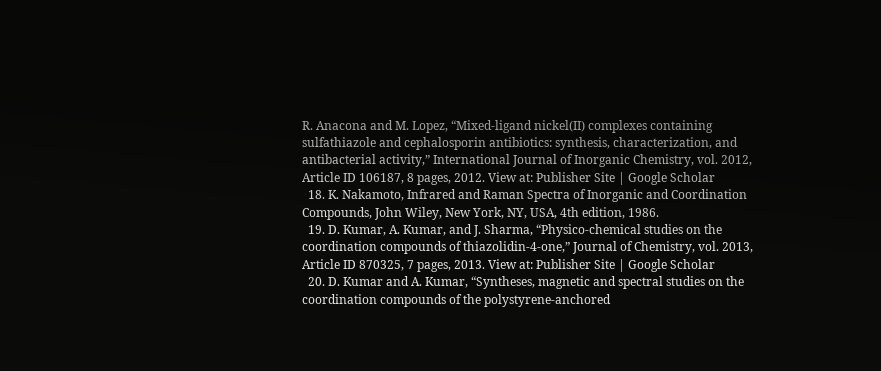R. Anacona and M. Lopez, “Mixed-ligand nickel(II) complexes containing sulfathiazole and cephalosporin antibiotics: synthesis, characterization, and antibacterial activity,” International Journal of Inorganic Chemistry, vol. 2012, Article ID 106187, 8 pages, 2012. View at: Publisher Site | Google Scholar
  18. K. Nakamoto, Infrared and Raman Spectra of Inorganic and Coordination Compounds, John Wiley, New York, NY, USA, 4th edition, 1986.
  19. D. Kumar, A. Kumar, and J. Sharma, “Physico-chemical studies on the coordination compounds of thiazolidin-4-one,” Journal of Chemistry, vol. 2013, Article ID 870325, 7 pages, 2013. View at: Publisher Site | Google Scholar
  20. D. Kumar and A. Kumar, “Syntheses, magnetic and spectral studies on the coordination compounds of the polystyrene-anchored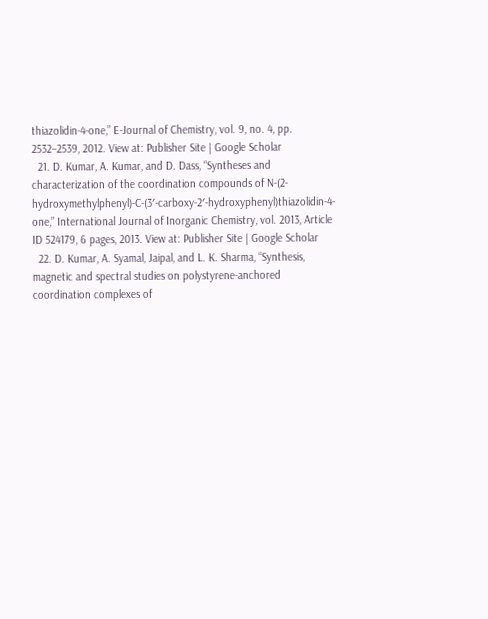thiazolidin-4-one,” E-Journal of Chemistry, vol. 9, no. 4, pp. 2532–2539, 2012. View at: Publisher Site | Google Scholar
  21. D. Kumar, A. Kumar, and D. Dass, “Syntheses and characterization of the coordination compounds of N-(2-hydroxymethylphenyl)-C-(3′-carboxy-2′-hydroxyphenyl)thiazolidin-4-one,” International Journal of Inorganic Chemistry, vol. 2013, Article ID 524179, 6 pages, 2013. View at: Publisher Site | Google Scholar
  22. D. Kumar, A. Syamal, Jaipal, and L. K. Sharma, “Synthesis, magnetic and spectral studies on polystyrene-anchored coordination complexes of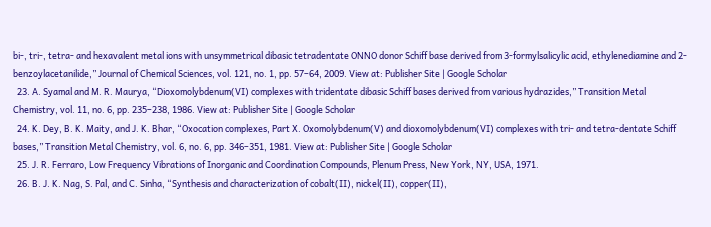bi-, tri-, tetra- and hexavalent metal ions with unsymmetrical dibasic tetradentate ONNO donor Schiff base derived from 3-formylsalicylic acid, ethylenediamine and 2-benzoylacetanilide,” Journal of Chemical Sciences, vol. 121, no. 1, pp. 57–64, 2009. View at: Publisher Site | Google Scholar
  23. A. Syamal and M. R. Maurya, “Dioxomolybdenum(VI) complexes with tridentate dibasic Schiff bases derived from various hydrazides,” Transition Metal Chemistry, vol. 11, no. 6, pp. 235–238, 1986. View at: Publisher Site | Google Scholar
  24. K. Dey, B. K. Maity, and J. K. Bhar, “Oxocation complexes, Part X. Oxomolybdenum(V) and dioxomolybdenum(VI) complexes with tri- and tetra-dentate Schiff bases,” Transition Metal Chemistry, vol. 6, no. 6, pp. 346–351, 1981. View at: Publisher Site | Google Scholar
  25. J. R. Ferraro, Low Frequency Vibrations of Inorganic and Coordination Compounds, Plenum Press, New York, NY, USA, 1971.
  26. B. J. K. Nag, S. Pal, and C. Sinha, “Synthesis and characterization of cobalt(II), nickel(II), copper(II),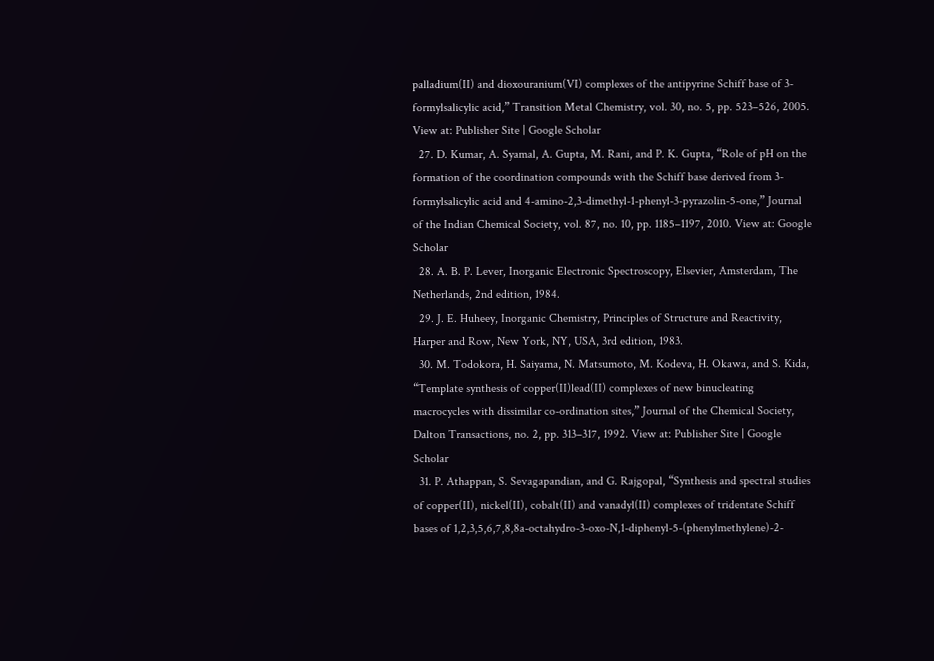palladium(II) and dioxouranium(VI) complexes of the antipyrine Schiff base of 3-formylsalicylic acid,” Transition Metal Chemistry, vol. 30, no. 5, pp. 523–526, 2005. View at: Publisher Site | Google Scholar
  27. D. Kumar, A. Syamal, A. Gupta, M. Rani, and P. K. Gupta, “Role of pH on the formation of the coordination compounds with the Schiff base derived from 3-formylsalicylic acid and 4-amino-2,3-dimethyl-1-phenyl-3-pyrazolin-5-one,” Journal of the Indian Chemical Society, vol. 87, no. 10, pp. 1185–1197, 2010. View at: Google Scholar
  28. A. B. P. Lever, Inorganic Electronic Spectroscopy, Elsevier, Amsterdam, The Netherlands, 2nd edition, 1984.
  29. J. E. Huheey, Inorganic Chemistry, Principles of Structure and Reactivity, Harper and Row, New York, NY, USA, 3rd edition, 1983.
  30. M. Todokora, H. Saiyama, N. Matsumoto, M. Kodeva, H. Okawa, and S. Kida, “Template synthesis of copper(II)lead(II) complexes of new binucleating macrocycles with dissimilar co-ordination sites,” Journal of the Chemical Society, Dalton Transactions, no. 2, pp. 313–317, 1992. View at: Publisher Site | Google Scholar
  31. P. Athappan, S. Sevagapandian, and G. Rajgopal, “Synthesis and spectral studies of copper(II), nickel(II), cobalt(II) and vanadyl(II) complexes of tridentate Schiff bases of 1,2,3,5,6,7,8,8a-octahydro-3-oxo-N,1-diphenyl-5-(phenylmethylene)-2-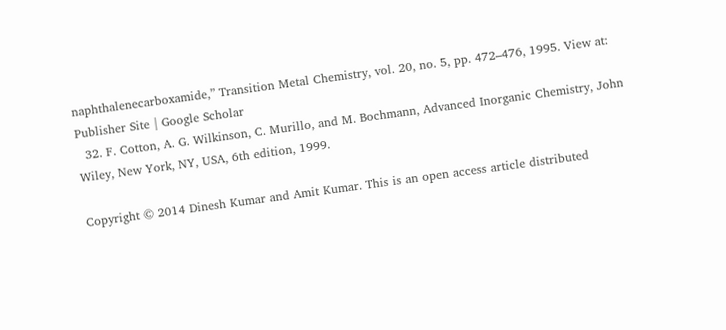naphthalenecarboxamide,” Transition Metal Chemistry, vol. 20, no. 5, pp. 472–476, 1995. View at: Publisher Site | Google Scholar
  32. F. Cotton, A. G. Wilkinson, C. Murillo, and M. Bochmann, Advanced Inorganic Chemistry, John Wiley, New York, NY, USA, 6th edition, 1999.

Copyright © 2014 Dinesh Kumar and Amit Kumar. This is an open access article distributed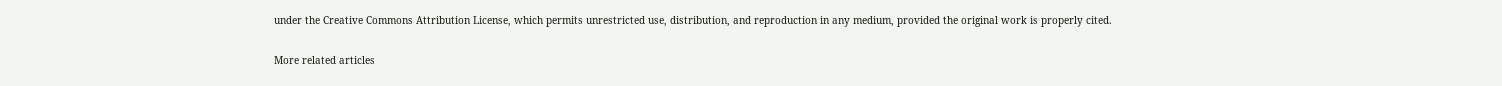under the Creative Commons Attribution License, which permits unrestricted use, distribution, and reproduction in any medium, provided the original work is properly cited.

More related articles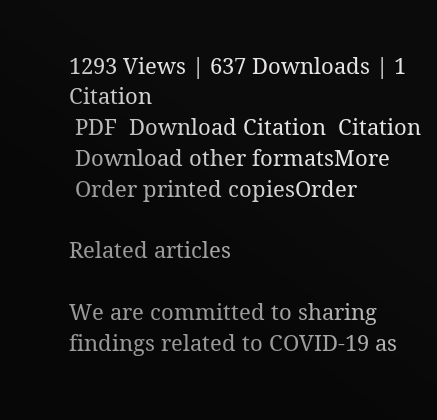1293 Views | 637 Downloads | 1 Citation
 PDF  Download Citation  Citation
 Download other formatsMore
 Order printed copiesOrder

Related articles

We are committed to sharing findings related to COVID-19 as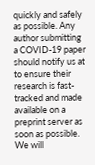quickly and safely as possible. Any author submitting a COVID-19 paper should notify us at to ensure their research is fast-tracked and made available on a preprint server as soon as possible. We will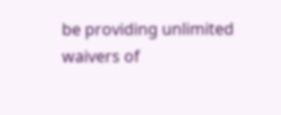be providing unlimited waivers of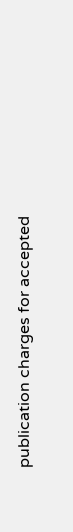publication charges for accepted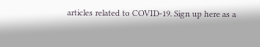articles related to COVID-19. Sign up here as a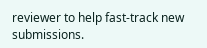reviewer to help fast-track new submissions.